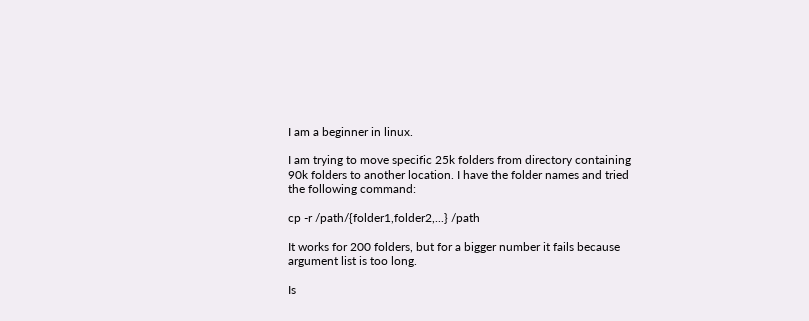I am a beginner in linux.

I am trying to move specific 25k folders from directory containing 90k folders to another location. I have the folder names and tried the following command:

cp -r /path/{folder1,folder2,...} /path

It works for 200 folders, but for a bigger number it fails because argument list is too long.

Is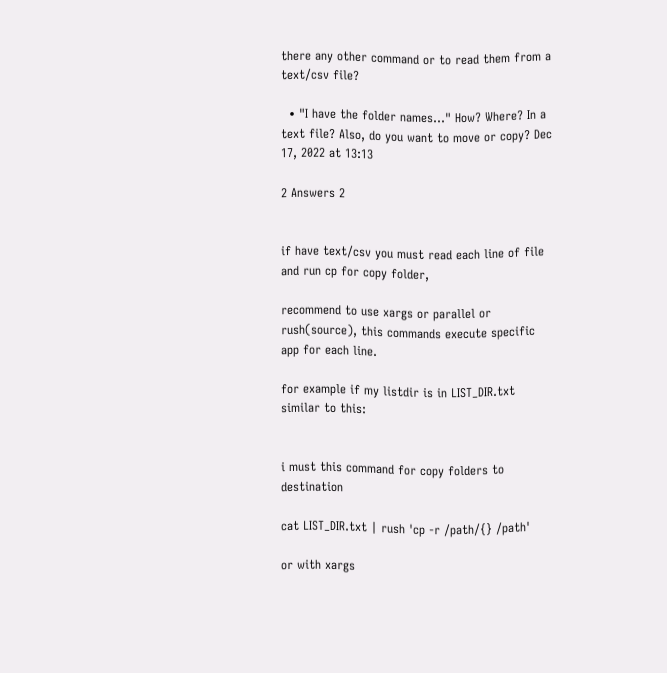there any other command or to read them from a text/csv file?

  • "I have the folder names..." How? Where? In a text file? Also, do you want to move or copy? Dec 17, 2022 at 13:13

2 Answers 2


if have text/csv you must read each line of file and run cp for copy folder,

recommend to use xargs or parallel or rush(source), this commands execute specific app for each line.

for example if my listdir is in LIST_DIR.txt similar to this:


i must this command for copy folders to destination

cat LIST_DIR.txt | rush 'cp -r /path/{} /path'

or with xargs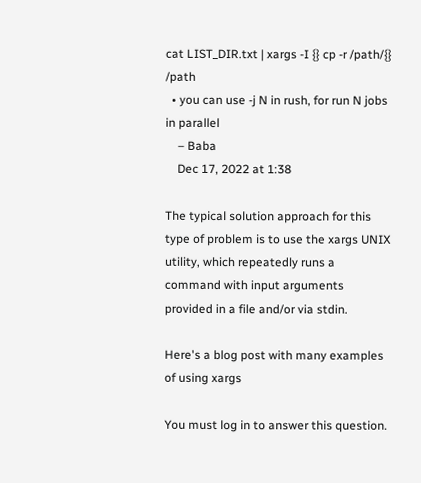cat LIST_DIR.txt | xargs -I {} cp -r /path/{} /path
  • you can use -j N in rush, for run N jobs in parallel
    – Baba
    Dec 17, 2022 at 1:38

The typical solution approach for this type of problem is to use the xargs UNIX utility, which repeatedly runs a command with input arguments provided in a file and/or via stdin.

Here's a blog post with many examples of using xargs

You must log in to answer this question.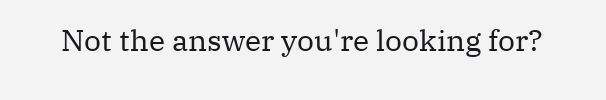Not the answer you're looking for?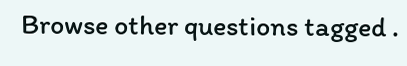Browse other questions tagged .